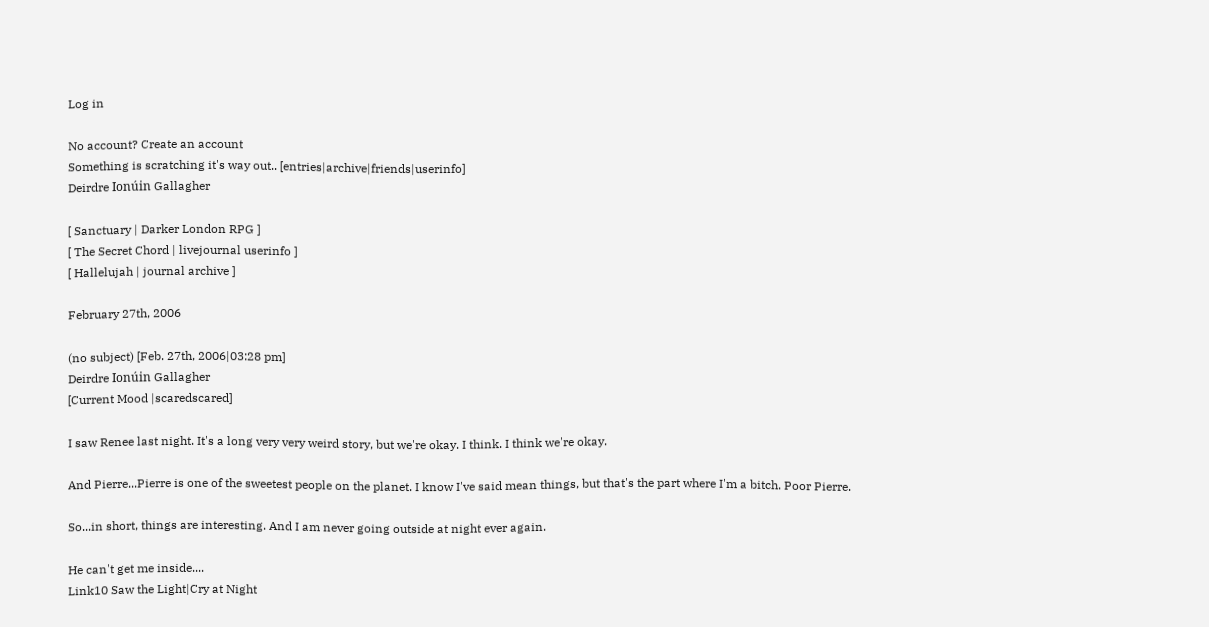Log in

No account? Create an account
Something is scratching it's way out.. [entries|archive|friends|userinfo]
Deirdre Ionúin Gallagher

[ Sanctuary | Darker London RPG ]
[ The Secret Chord | livejournal userinfo ]
[ Hallelujah | journal archive ]

February 27th, 2006

(no subject) [Feb. 27th, 2006|03:28 pm]
Deirdre Ionúin Gallagher
[Current Mood |scaredscared]

I saw Renee last night. It's a long very very weird story, but we're okay. I think. I think we're okay.

And Pierre...Pierre is one of the sweetest people on the planet. I know I've said mean things, but that's the part where I'm a bitch. Poor Pierre.

So...in short, things are interesting. And I am never going outside at night ever again.

He can't get me inside....
Link10 Saw the Light|Cry at Night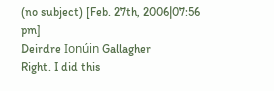(no subject) [Feb. 27th, 2006|07:56 pm]
Deirdre Ionúin Gallagher
Right. I did this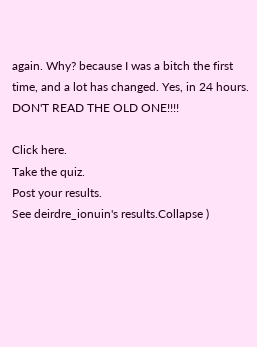again. Why? because I was a bitch the first time, and a lot has changed. Yes, in 24 hours. DON'T READ THE OLD ONE!!!!

Click here.
Take the quiz.
Post your results.
See deirdre_ionuin's results.Collapse )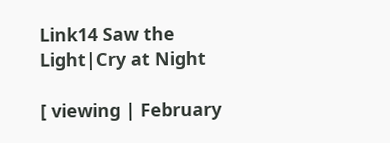Link14 Saw the Light|Cry at Night

[ viewing | February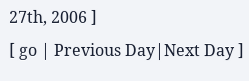27th, 2006 ]
[ go | Previous Day|Next Day ]